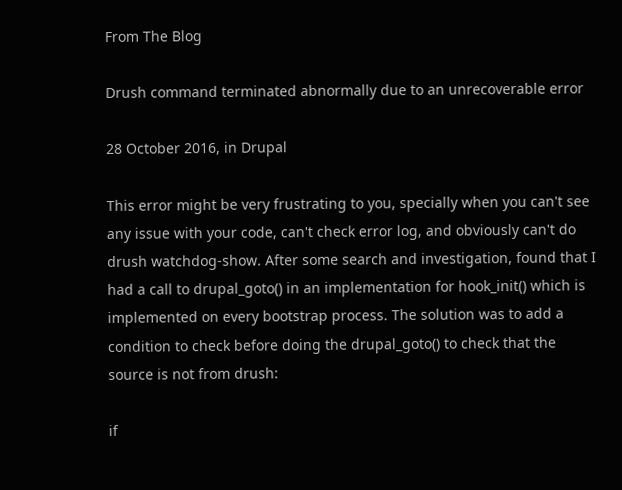From The Blog

Drush command terminated abnormally due to an unrecoverable error

28 October 2016, in Drupal

This error might be very frustrating to you, specially when you can't see any issue with your code, can't check error log, and obviously can't do drush watchdog-show. After some search and investigation, found that I had a call to drupal_goto() in an implementation for hook_init() which is implemented on every bootstrap process. The solution was to add a condition to check before doing the drupal_goto() to check that the source is not from drush:

if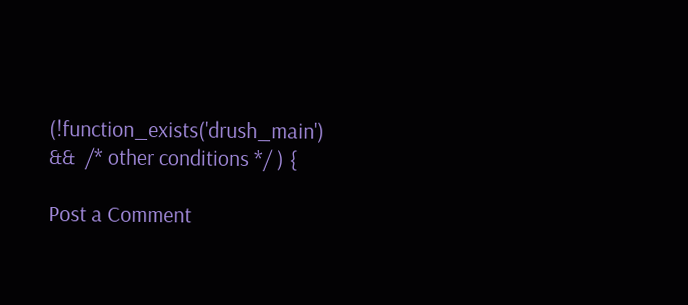(!function_exists('drush_main') &&  /* other conditions */ ) {

Post a Comment